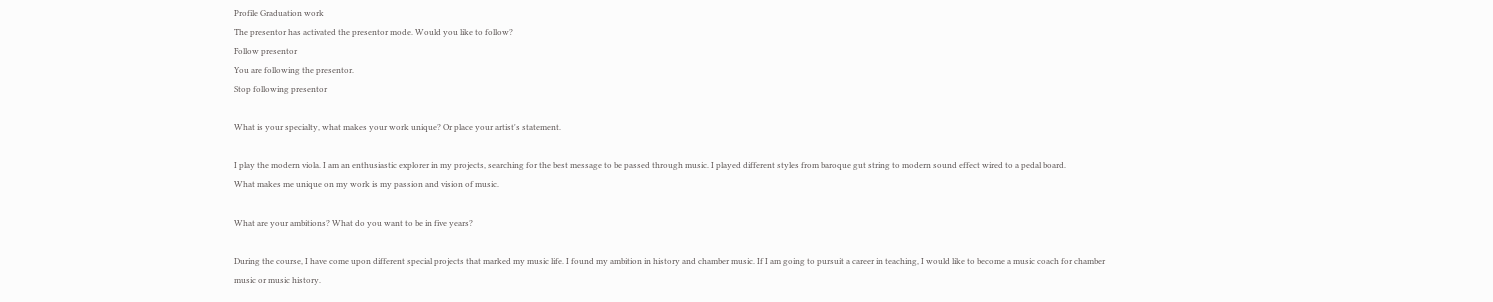Profile Graduation work
The presentor has activated the presentor mode. Would you like to follow?
Follow presentor
You are following the presentor.
Stop following presentor

What is your specialty, what makes your work unique? Or place your artist's statement.

I play the modern viola. I am an enthusiastic explorer in my projects, searching for the best message to be passed through music. I played different styles from baroque gut string to modern sound effect wired to a pedal board.
What makes me unique on my work is my passion and vision of music.

What are your ambitions? What do you want to be in five years?

During the course, I have come upon different special projects that marked my music life. I found my ambition in history and chamber music. If I am going to pursuit a career in teaching, I would like to become a music coach for chamber music or music history.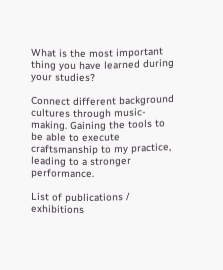What is the most important thing you have learned during your studies?

Connect different background cultures through music-making. Gaining the tools to be able to execute craftsmanship to my practice, leading to a stronger performance.

List of publications / exhibitions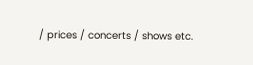/ prices / concerts / shows etc.